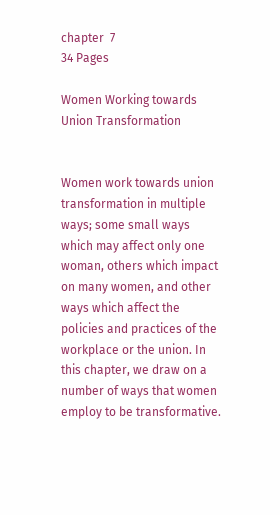chapter  7
34 Pages

Women Working towards Union Transformation


Women work towards union transformation in multiple ways; some small ways which may affect only one woman, others which impact on many women, and other ways which affect the policies and practices of the workplace or the union. In this chapter, we draw on a number of ways that women employ to be transformative.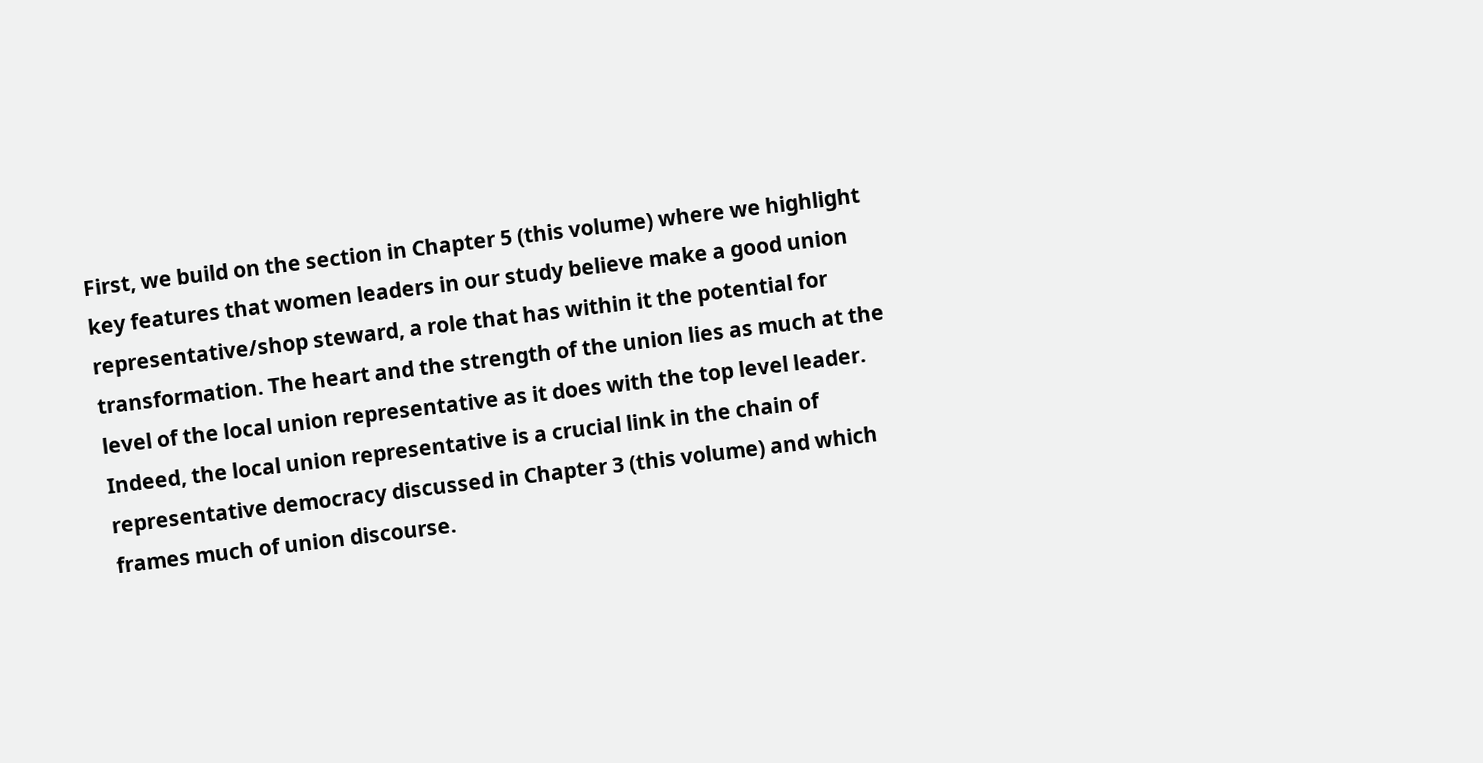First, we build on the section in Chapter 5 (this volume) where we highlight key features that women leaders in our study believe make a good union representative/shop steward, a role that has within it the potential for transformation. The heart and the strength of the union lies as much at the level of the local union representative as it does with the top level leader. Indeed, the local union representative is a crucial link in the chain of representative democracy discussed in Chapter 3 (this volume) and which frames much of union discourse.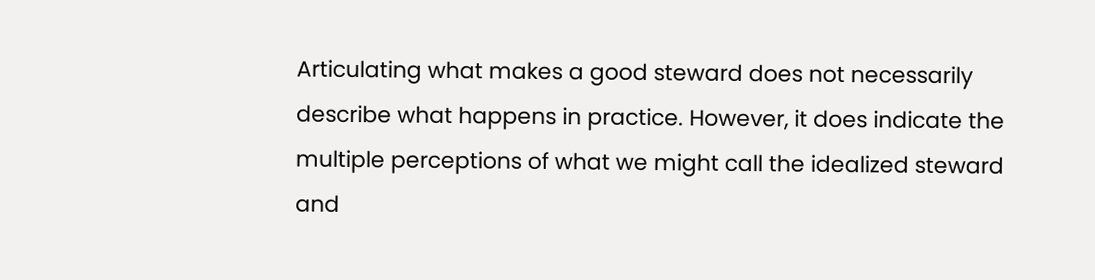Articulating what makes a good steward does not necessarily describe what happens in practice. However, it does indicate the multiple perceptions of what we might call the idealized steward and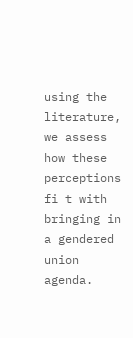using the literature, we assess how these perceptions fi t with bringing in a gendered union agenda.